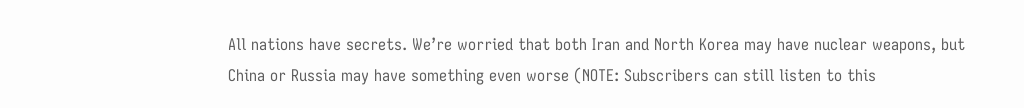All nations have secrets. We’re worried that both Iran and North Korea may have nuclear weapons, but China or Russia may have something even worse (NOTE: Subscribers can still listen to this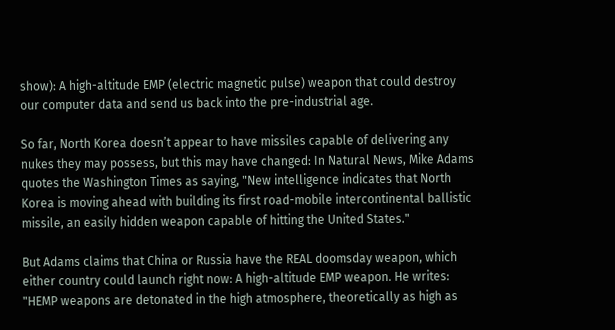show): A high-altitude EMP (electric magnetic pulse) weapon that could destroy our computer data and send us back into the pre-industrial age.

So far, North Korea doesn’t appear to have missiles capable of delivering any nukes they may possess, but this may have changed: In Natural News, Mike Adams quotes the Washington Times as saying, "New intelligence indicates that North Korea is moving ahead with building its first road-mobile intercontinental ballistic missile, an easily hidden weapon capable of hitting the United States."

But Adams claims that China or Russia have the REAL doomsday weapon, which either country could launch right now: A high-altitude EMP weapon. He writes: "HEMP weapons are detonated in the high atmosphere, theoretically as high as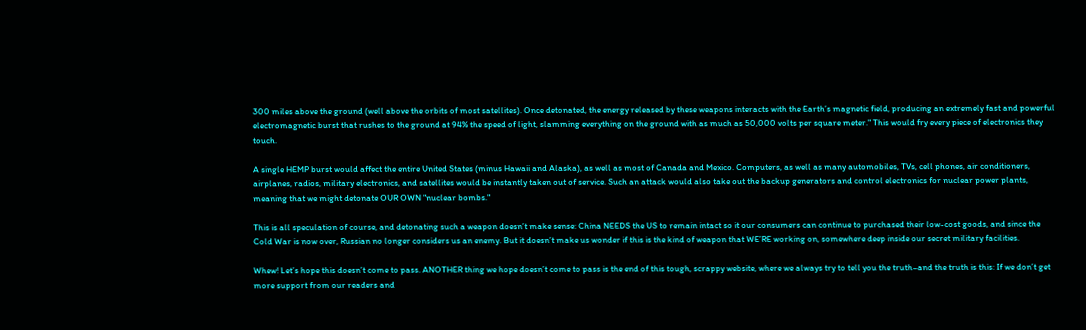300 miles above the ground (well above the orbits of most satellites). Once detonated, the energy released by these weapons interacts with the Earth’s magnetic field, producing an extremely fast and powerful electromagnetic burst that rushes to the ground at 94% the speed of light, slamming everything on the ground with as much as 50,000 volts per square meter." This would fry every piece of electronics they touch.

A single HEMP burst would affect the entire United States (minus Hawaii and Alaska), as well as most of Canada and Mexico. Computers, as well as many automobiles, TVs, cell phones, air conditioners, airplanes, radios, military electronics, and satellites would be instantly taken out of service. Such an attack would also take out the backup generators and control electronics for nuclear power plants, meaning that we might detonate OUR OWN "nuclear bombs."

This is all speculation of course, and detonating such a weapon doesn’t make sense: China NEEDS the US to remain intact so it our consumers can continue to purchased their low-cost goods, and since the Cold War is now over, Russian no longer considers us an enemy. But it doesn’t make us wonder if this is the kind of weapon that WE’RE working on, somewhere deep inside our secret military facilities.

Whew! Let’s hope this doesn’t come to pass. ANOTHER thing we hope doesn’t come to pass is the end of this tough, scrappy website, where we always try to tell you the truth–and the truth is this: If we don’t get more support from our readers and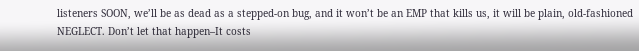listeners SOON, we’ll be as dead as a stepped-on bug, and it won’t be an EMP that kills us, it will be plain, old-fashioned NEGLECT. Don’t let that happen–It costs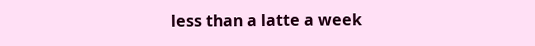less than a latte a week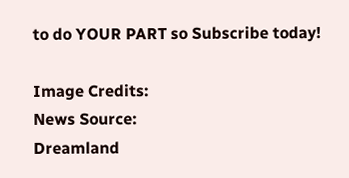to do YOUR PART so Subscribe today!

Image Credits:
News Source:
Dreamland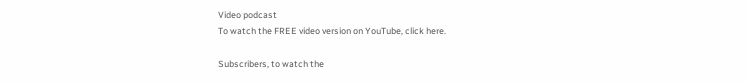Video podcast
To watch the FREE video version on YouTube, click here.

Subscribers, to watch the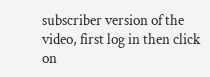subscriber version of the video, first log in then click on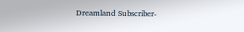Dreamland Subscriber-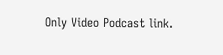Only Video Podcast link.